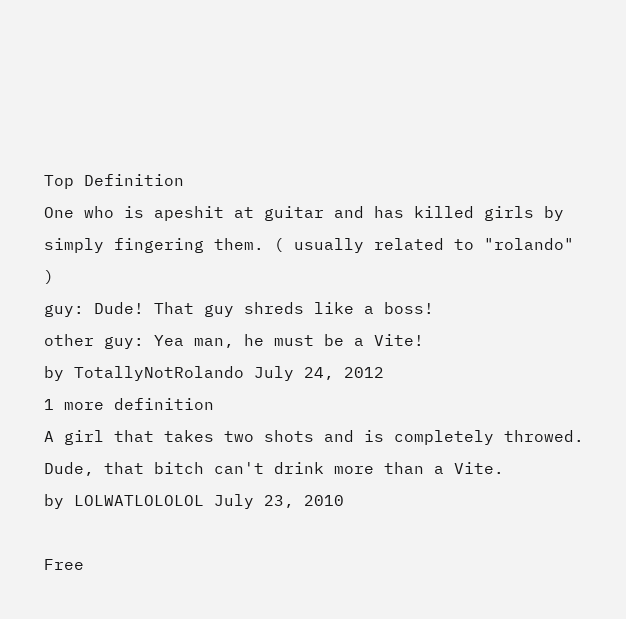Top Definition
One who is apeshit at guitar and has killed girls by simply fingering them. ( usually related to "rolando" )
guy: Dude! That guy shreds like a boss!
other guy: Yea man, he must be a Vite!
by TotallyNotRolando July 24, 2012
1 more definition
A girl that takes two shots and is completely throwed.
Dude, that bitch can't drink more than a Vite.
by LOLWATLOLOLOL July 23, 2010

Free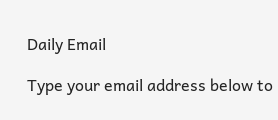Daily Email

Type your email address below to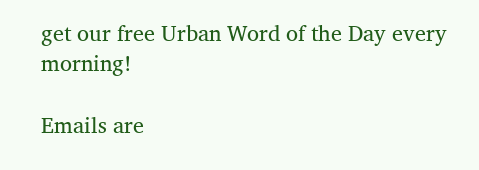get our free Urban Word of the Day every morning!

Emails are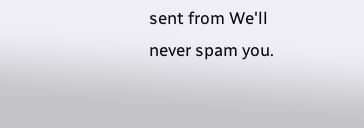sent from We'll never spam you.